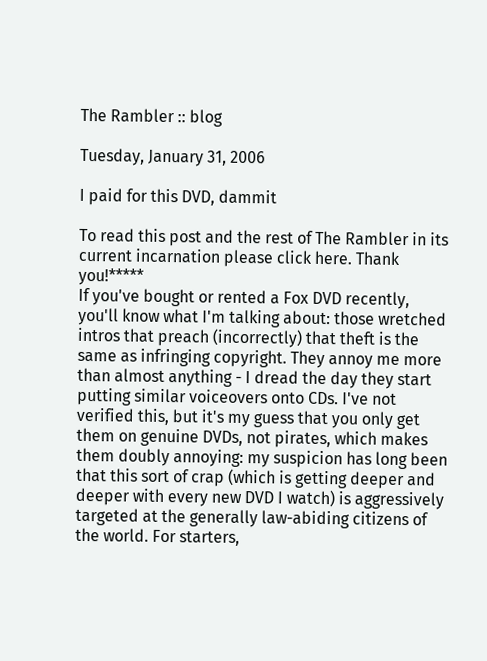The Rambler :: blog

Tuesday, January 31, 2006

I paid for this DVD, dammit

To read this post and the rest of The Rambler in its current incarnation please click here. Thank you!*****
If you've bought or rented a Fox DVD recently, you'll know what I'm talking about: those wretched intros that preach (incorrectly) that theft is the same as infringing copyright. They annoy me more than almost anything - I dread the day they start putting similar voiceovers onto CDs. I've not verified this, but it's my guess that you only get them on genuine DVDs, not pirates, which makes them doubly annoying: my suspicion has long been that this sort of crap (which is getting deeper and deeper with every new DVD I watch) is aggressively targeted at the generally law-abiding citizens of the world. For starters,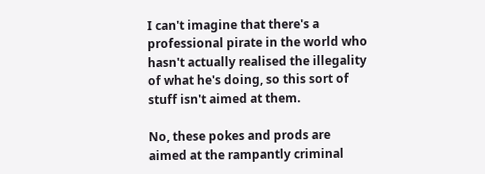I can't imagine that there's a professional pirate in the world who hasn't actually realised the illegality of what he's doing, so this sort of stuff isn't aimed at them.

No, these pokes and prods are aimed at the rampantly criminal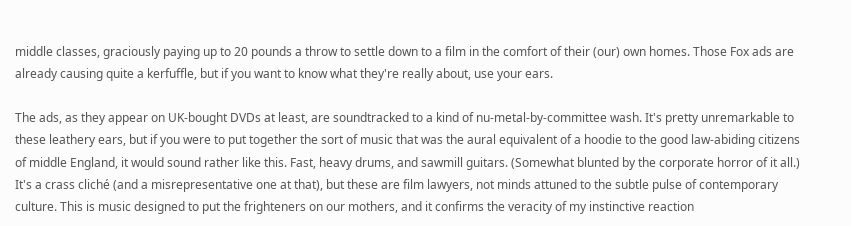middle classes, graciously paying up to 20 pounds a throw to settle down to a film in the comfort of their (our) own homes. Those Fox ads are already causing quite a kerfuffle, but if you want to know what they're really about, use your ears.

The ads, as they appear on UK-bought DVDs at least, are soundtracked to a kind of nu-metal-by-committee wash. It's pretty unremarkable to these leathery ears, but if you were to put together the sort of music that was the aural equivalent of a hoodie to the good law-abiding citizens of middle England, it would sound rather like this. Fast, heavy drums, and sawmill guitars. (Somewhat blunted by the corporate horror of it all.) It's a crass cliché (and a misrepresentative one at that), but these are film lawyers, not minds attuned to the subtle pulse of contemporary culture. This is music designed to put the frighteners on our mothers, and it confirms the veracity of my instinctive reaction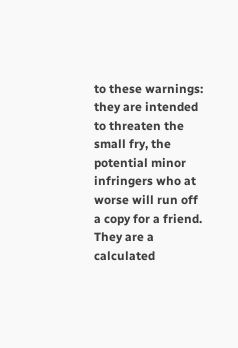to these warnings: they are intended to threaten the small fry, the potential minor infringers who at worse will run off a copy for a friend. They are a calculated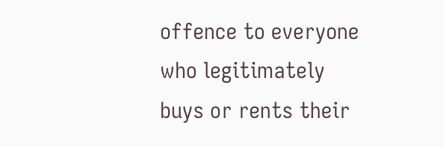offence to everyone who legitimately buys or rents their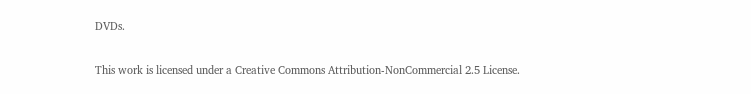DVDs.

This work is licensed under a Creative Commons Attribution-NonCommercial 2.5 License.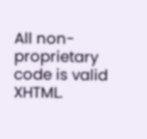All non-proprietary code is valid XHTML.